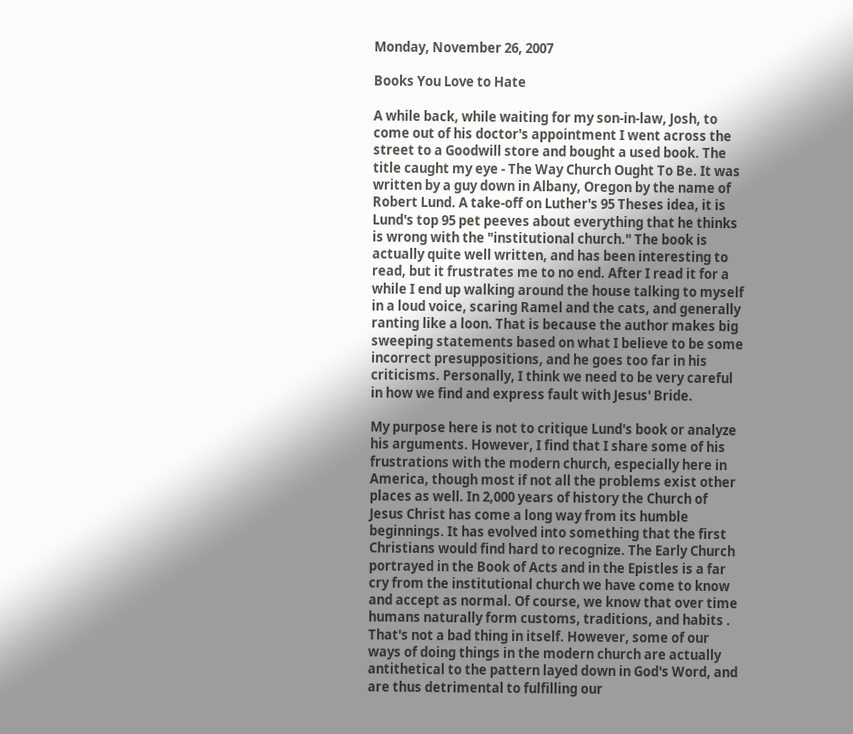Monday, November 26, 2007

Books You Love to Hate

A while back, while waiting for my son-in-law, Josh, to come out of his doctor's appointment I went across the street to a Goodwill store and bought a used book. The title caught my eye - The Way Church Ought To Be. It was written by a guy down in Albany, Oregon by the name of Robert Lund. A take-off on Luther's 95 Theses idea, it is Lund's top 95 pet peeves about everything that he thinks is wrong with the "institutional church." The book is actually quite well written, and has been interesting to read, but it frustrates me to no end. After I read it for a while I end up walking around the house talking to myself in a loud voice, scaring Ramel and the cats, and generally ranting like a loon. That is because the author makes big sweeping statements based on what I believe to be some incorrect presuppositions, and he goes too far in his criticisms. Personally, I think we need to be very careful in how we find and express fault with Jesus' Bride.

My purpose here is not to critique Lund's book or analyze his arguments. However, I find that I share some of his frustrations with the modern church, especially here in America, though most if not all the problems exist other places as well. In 2,000 years of history the Church of Jesus Christ has come a long way from its humble beginnings. It has evolved into something that the first Christians would find hard to recognize. The Early Church portrayed in the Book of Acts and in the Epistles is a far cry from the institutional church we have come to know and accept as normal. Of course, we know that over time humans naturally form customs, traditions, and habits . That's not a bad thing in itself. However, some of our ways of doing things in the modern church are actually antithetical to the pattern layed down in God's Word, and are thus detrimental to fulfilling our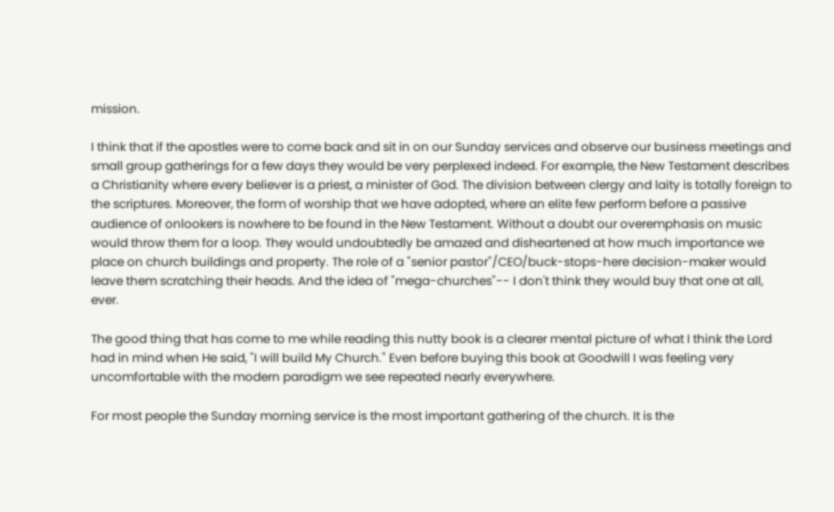mission.

I think that if the apostles were to come back and sit in on our Sunday services and observe our business meetings and small group gatherings for a few days they would be very perplexed indeed. For example, the New Testament describes a Christianity where every believer is a priest, a minister of God. The division between clergy and laity is totally foreign to the scriptures. Moreover, the form of worship that we have adopted, where an elite few perform before a passive audience of onlookers is nowhere to be found in the New Testament. Without a doubt our overemphasis on music would throw them for a loop. They would undoubtedly be amazed and disheartened at how much importance we place on church buildings and property. The role of a "senior pastor"/CEO/buck-stops-here decision-maker would leave them scratching their heads. And the idea of "mega-churches"-- I don't think they would buy that one at all, ever.

The good thing that has come to me while reading this nutty book is a clearer mental picture of what I think the Lord had in mind when He said, "I will build My Church." Even before buying this book at Goodwill I was feeling very uncomfortable with the modern paradigm we see repeated nearly everywhere.

For most people the Sunday morning service is the most important gathering of the church. It is the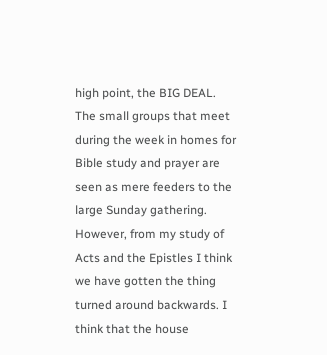high point, the BIG DEAL. The small groups that meet during the week in homes for Bible study and prayer are seen as mere feeders to the large Sunday gathering. However, from my study of Acts and the Epistles I think we have gotten the thing turned around backwards. I think that the house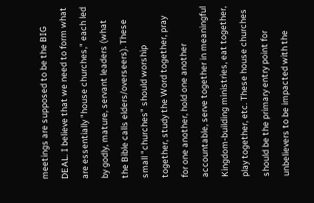meetings are supposed to be the BIG DEAL. I believe that we need to form what are essentially "house churches," each led by godly, mature, servant leaders (what the Bible calls elders/overseers). These small "churches" should worship together, study the Word together, pray for one another, hold one another accountable, serve together in meaningful Kingdom-building ministries, eat together, play together, etc. These house churches should be the primary entry point for unbelievers to be impacted with the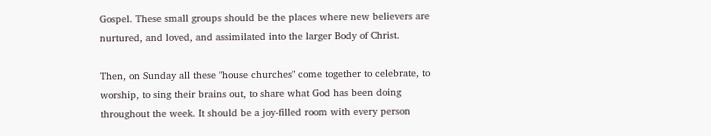Gospel. These small groups should be the places where new believers are nurtured, and loved, and assimilated into the larger Body of Christ.

Then, on Sunday all these "house churches" come together to celebrate, to worship, to sing their brains out, to share what God has been doing throughout the week. It should be a joy-filled room with every person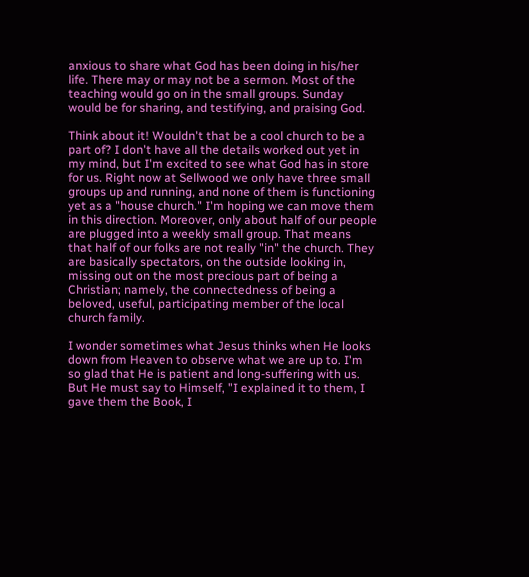anxious to share what God has been doing in his/her life. There may or may not be a sermon. Most of the teaching would go on in the small groups. Sunday would be for sharing, and testifying, and praising God.

Think about it! Wouldn't that be a cool church to be a part of? I don't have all the details worked out yet in my mind, but I'm excited to see what God has in store for us. Right now at Sellwood we only have three small groups up and running, and none of them is functioning yet as a "house church." I'm hoping we can move them in this direction. Moreover, only about half of our people are plugged into a weekly small group. That means that half of our folks are not really "in" the church. They are basically spectators, on the outside looking in, missing out on the most precious part of being a Christian; namely, the connectedness of being a beloved, useful, participating member of the local church family.

I wonder sometimes what Jesus thinks when He looks down from Heaven to observe what we are up to. I'm so glad that He is patient and long-suffering with us. But He must say to Himself, "I explained it to them, I gave them the Book, I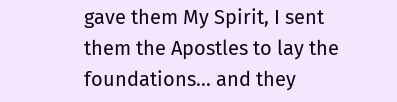gave them My Spirit, I sent them the Apostles to lay the foundations... and they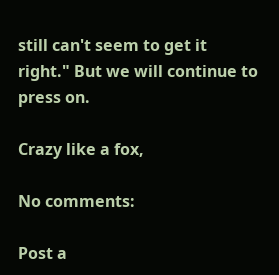still can't seem to get it right." But we will continue to press on.

Crazy like a fox,

No comments:

Post a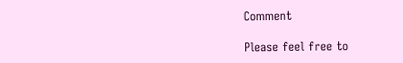Comment

Please feel free to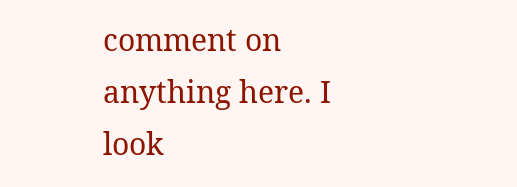comment on anything here. I look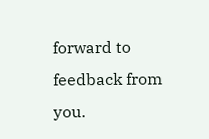forward to feedback from you.